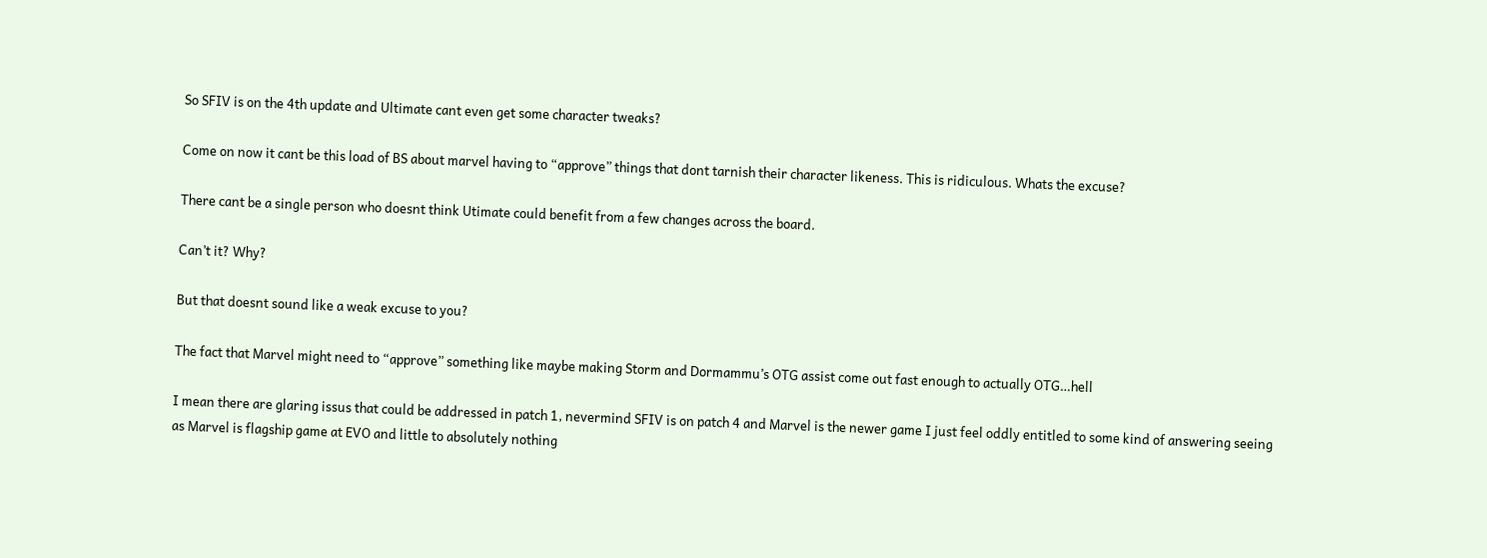So SFIV is on the 4th update and Ultimate cant even get some character tweaks?

Come on now it cant be this load of BS about marvel having to “approve” things that dont tarnish their character likeness. This is ridiculous. Whats the excuse?

There cant be a single person who doesnt think Utimate could benefit from a few changes across the board.

Can’t it? Why?

But that doesnt sound like a weak excuse to you?

The fact that Marvel might need to “approve” something like maybe making Storm and Dormammu’s OTG assist come out fast enough to actually OTG…hell

I mean there are glaring issus that could be addressed in patch 1, nevermind SFIV is on patch 4 and Marvel is the newer game I just feel oddly entitled to some kind of answering seeing as Marvel is flagship game at EVO and little to absolutely nothing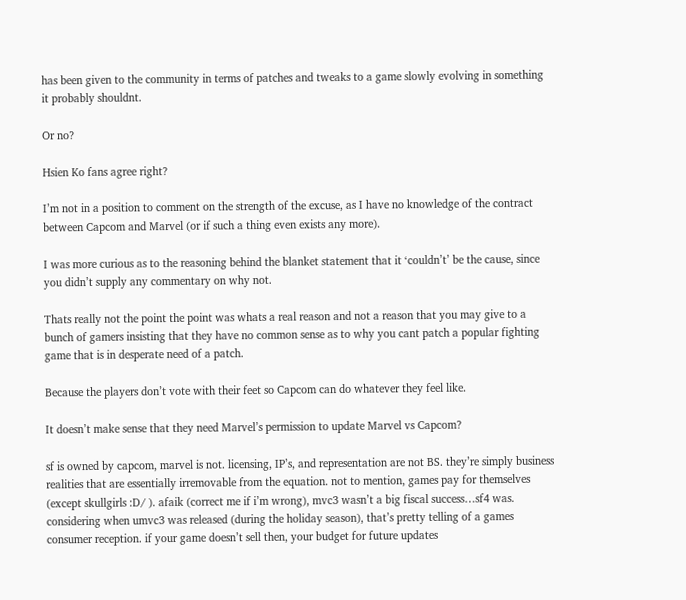has been given to the community in terms of patches and tweaks to a game slowly evolving in something it probably shouldnt.

Or no?

Hsien Ko fans agree right?

I’m not in a position to comment on the strength of the excuse, as I have no knowledge of the contract between Capcom and Marvel (or if such a thing even exists any more).

I was more curious as to the reasoning behind the blanket statement that it ‘couldn’t’ be the cause, since you didn’t supply any commentary on why not.

Thats really not the point the point was whats a real reason and not a reason that you may give to a bunch of gamers insisting that they have no common sense as to why you cant patch a popular fighting game that is in desperate need of a patch.

Because the players don’t vote with their feet so Capcom can do whatever they feel like.

It doesn’t make sense that they need Marvel’s permission to update Marvel vs Capcom?

sf is owned by capcom, marvel is not. licensing, IP’s, and representation are not BS. they’re simply business realities that are essentially irremovable from the equation. not to mention, games pay for themselves (except skullgirls :D/ ). afaik (correct me if i’m wrong), mvc3 wasn’t a big fiscal success…sf4 was. considering when umvc3 was released (during the holiday season), that’s pretty telling of a games consumer reception. if your game doesn’t sell then, your budget for future updates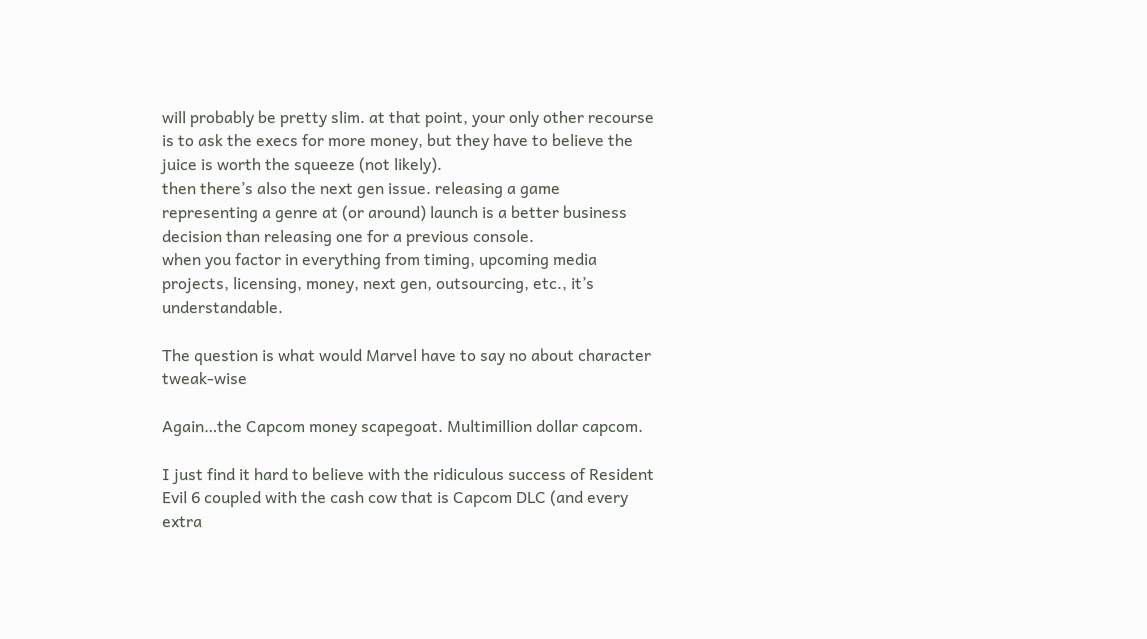will probably be pretty slim. at that point, your only other recourse is to ask the execs for more money, but they have to believe the juice is worth the squeeze (not likely).
then there’s also the next gen issue. releasing a game representing a genre at (or around) launch is a better business decision than releasing one for a previous console.
when you factor in everything from timing, upcoming media projects, licensing, money, next gen, outsourcing, etc., it’s understandable.

The question is what would Marvel have to say no about character tweak-wise

Again…the Capcom money scapegoat. Multimillion dollar capcom.

I just find it hard to believe with the ridiculous success of Resident Evil 6 coupled with the cash cow that is Capcom DLC (and every extra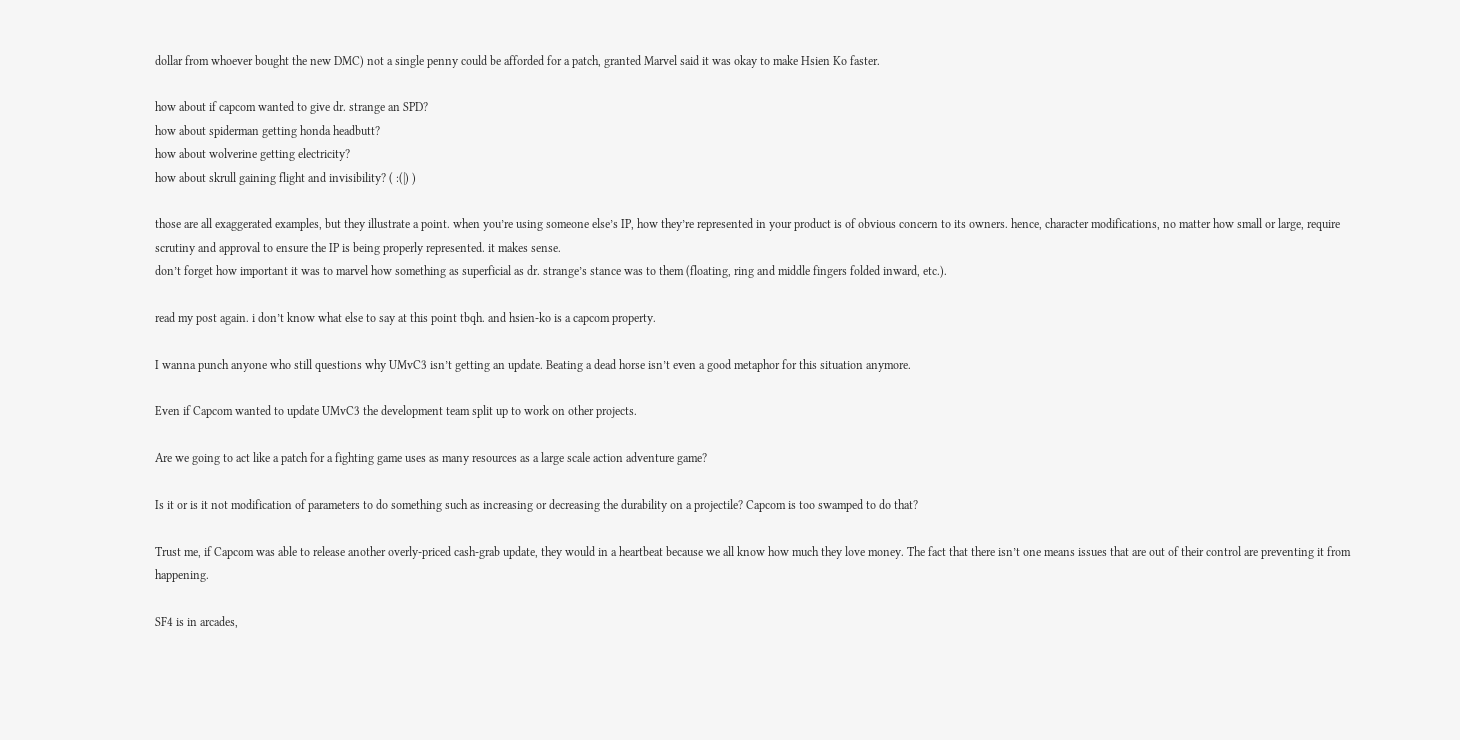dollar from whoever bought the new DMC) not a single penny could be afforded for a patch, granted Marvel said it was okay to make Hsien Ko faster.

how about if capcom wanted to give dr. strange an SPD?
how about spiderman getting honda headbutt?
how about wolverine getting electricity?
how about skrull gaining flight and invisibility? ( :(|) )

those are all exaggerated examples, but they illustrate a point. when you’re using someone else’s IP, how they’re represented in your product is of obvious concern to its owners. hence, character modifications, no matter how small or large, require scrutiny and approval to ensure the IP is being properly represented. it makes sense.
don’t forget how important it was to marvel how something as superficial as dr. strange’s stance was to them (floating, ring and middle fingers folded inward, etc.).

read my post again. i don’t know what else to say at this point tbqh. and hsien-ko is a capcom property.

I wanna punch anyone who still questions why UMvC3 isn’t getting an update. Beating a dead horse isn’t even a good metaphor for this situation anymore.

Even if Capcom wanted to update UMvC3 the development team split up to work on other projects.

Are we going to act like a patch for a fighting game uses as many resources as a large scale action adventure game?

Is it or is it not modification of parameters to do something such as increasing or decreasing the durability on a projectile? Capcom is too swamped to do that?

Trust me, if Capcom was able to release another overly-priced cash-grab update, they would in a heartbeat because we all know how much they love money. The fact that there isn’t one means issues that are out of their control are preventing it from happening.

SF4 is in arcades,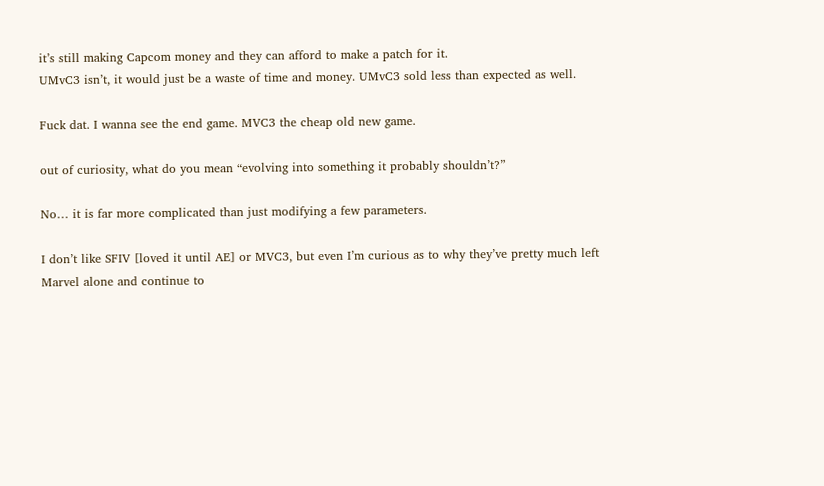it’s still making Capcom money and they can afford to make a patch for it.
UMvC3 isn’t, it would just be a waste of time and money. UMvC3 sold less than expected as well.

Fuck dat. I wanna see the end game. MVC3 the cheap old new game.

out of curiosity, what do you mean “evolving into something it probably shouldn’t?”

No… it is far more complicated than just modifying a few parameters.

I don’t like SFIV [loved it until AE] or MVC3, but even I’m curious as to why they’ve pretty much left Marvel alone and continue to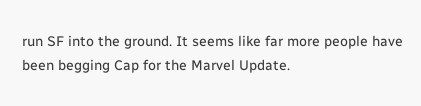run SF into the ground. It seems like far more people have been begging Cap for the Marvel Update.